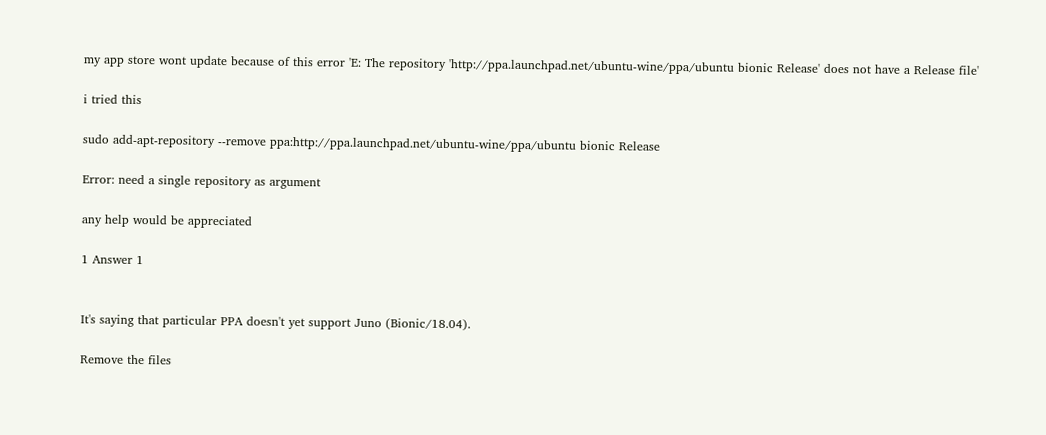my app store wont update because of this error 'E: The repository 'http://ppa.launchpad.net/ubuntu-wine/ppa/ubuntu bionic Release' does not have a Release file'

i tried this

sudo add-apt-repository --remove ppa:http://ppa.launchpad.net/ubuntu-wine/ppa/ubuntu bionic Release

Error: need a single repository as argument

any help would be appreciated

1 Answer 1


It's saying that particular PPA doesn't yet support Juno (Bionic/18.04).

Remove the files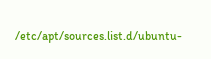/etc/apt/sources.list.d/ubuntu-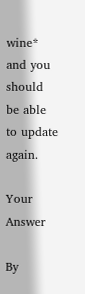wine* and you should be able to update again.

Your Answer

By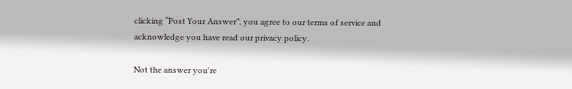clicking “Post Your Answer”, you agree to our terms of service and acknowledge you have read our privacy policy.

Not the answer you're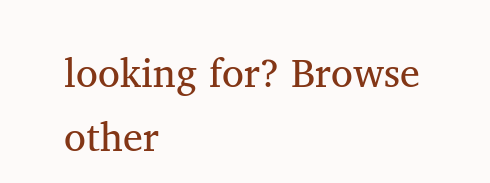looking for? Browse other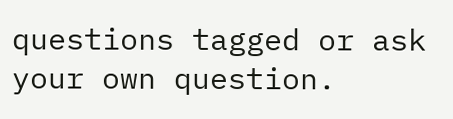questions tagged or ask your own question.